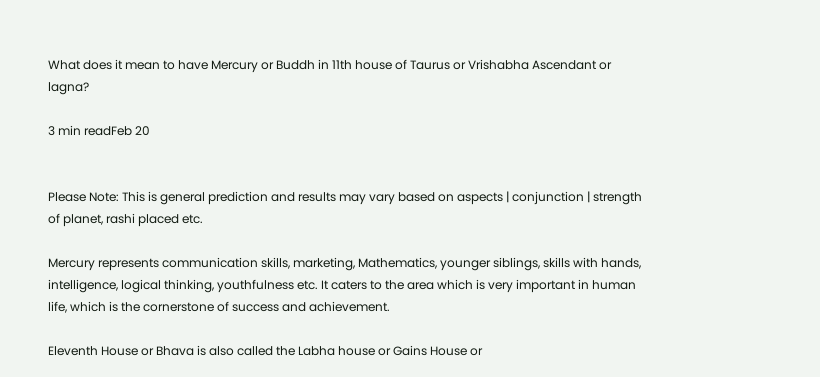What does it mean to have Mercury or Buddh in 11th house of Taurus or Vrishabha Ascendant or lagna?

3 min readFeb 20


Please Note: This is general prediction and results may vary based on aspects | conjunction | strength of planet, rashi placed etc.

Mercury represents communication skills, marketing, Mathematics, younger siblings, skills with hands, intelligence, logical thinking, youthfulness etc. It caters to the area which is very important in human life, which is the cornerstone of success and achievement.

Eleventh House or Bhava is also called the Labha house or Gains House or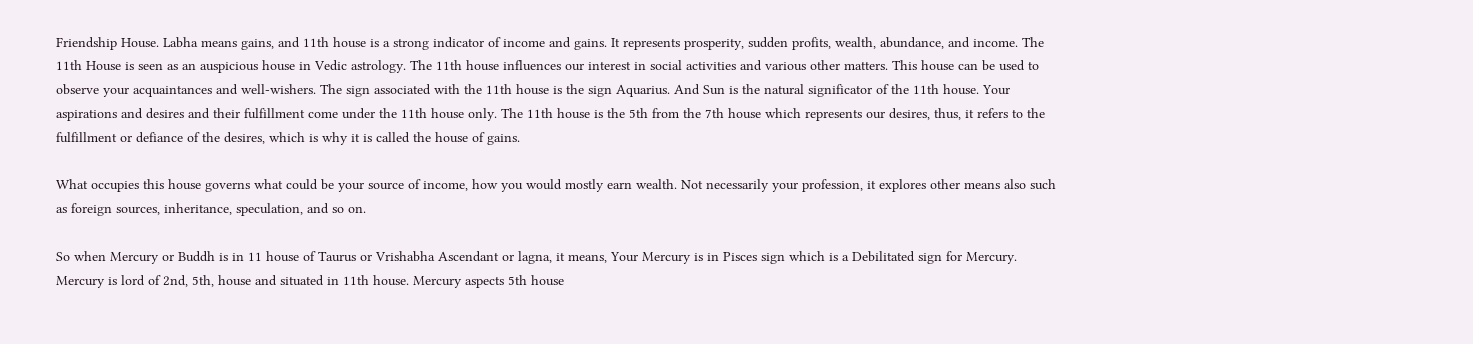Friendship House. Labha means gains, and 11th house is a strong indicator of income and gains. It represents prosperity, sudden profits, wealth, abundance, and income. The 11th House is seen as an auspicious house in Vedic astrology. The 11th house influences our interest in social activities and various other matters. This house can be used to observe your acquaintances and well-wishers. The sign associated with the 11th house is the sign Aquarius. And Sun is the natural significator of the 11th house. Your aspirations and desires and their fulfillment come under the 11th house only. The 11th house is the 5th from the 7th house which represents our desires, thus, it refers to the fulfillment or defiance of the desires, which is why it is called the house of gains.

What occupies this house governs what could be your source of income, how you would mostly earn wealth. Not necessarily your profession, it explores other means also such as foreign sources, inheritance, speculation, and so on.

So when Mercury or Buddh is in 11 house of Taurus or Vrishabha Ascendant or lagna, it means, Your Mercury is in Pisces sign which is a Debilitated sign for Mercury. Mercury is lord of 2nd, 5th, house and situated in 11th house. Mercury aspects 5th house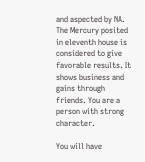and aspected by NA. The Mercury posited in eleventh house is considered to give favorable results. It shows business and gains through friends. You are a person with strong character.

You will have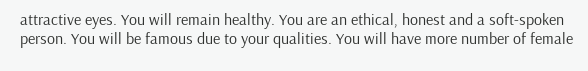attractive eyes. You will remain healthy. You are an ethical, honest and a soft-spoken person. You will be famous due to your qualities. You will have more number of female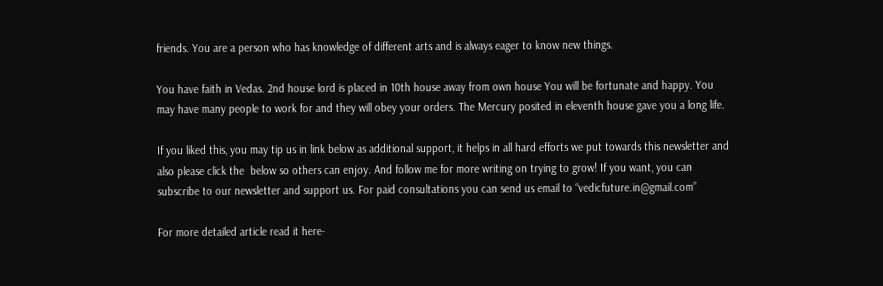friends. You are a person who has knowledge of different arts and is always eager to know new things.

You have faith in Vedas. 2nd house lord is placed in 10th house away from own house You will be fortunate and happy. You may have many people to work for and they will obey your orders. The Mercury posited in eleventh house gave you a long life.

If you liked this, you may tip us in link below as additional support, it helps in all hard efforts we put towards this newsletter and also please click the  below so others can enjoy. And follow me for more writing on trying to grow! If you want, you can subscribe to our newsletter and support us. For paid consultations you can send us email to “vedicfuture.in@gmail.com”

For more detailed article read it here-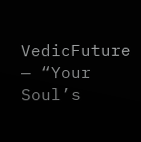VedicFuture — “Your Soul’s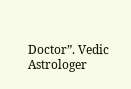Doctor”. Vedic Astrologer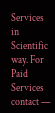Services in Scientific way. For Paid Services contact —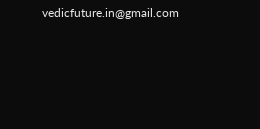vedicfuture.in@gmail.com